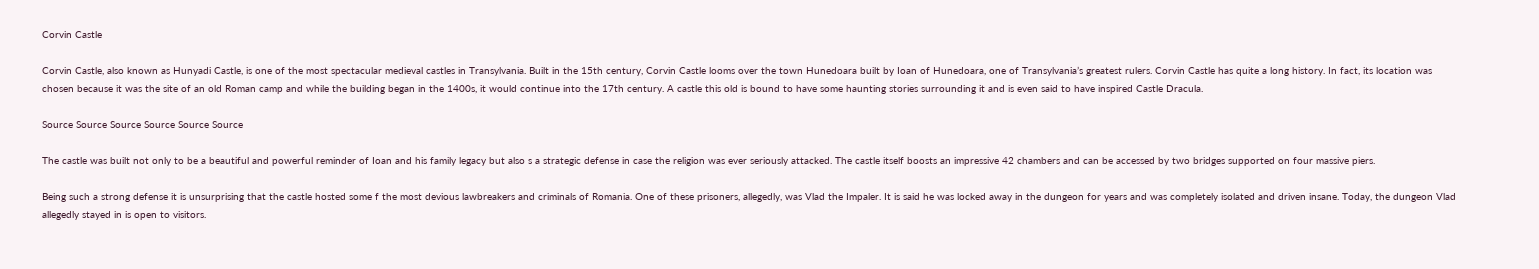Corvin Castle

Corvin Castle, also known as Hunyadi Castle, is one of the most spectacular medieval castles in Transylvania. Built in the 15th century, Corvin Castle looms over the town Hunedoara built by Ioan of Hunedoara, one of Transylvania’s greatest rulers. Corvin Castle has quite a long history. In fact, its location was chosen because it was the site of an old Roman camp and while the building began in the 1400s, it would continue into the 17th century. A castle this old is bound to have some haunting stories surrounding it and is even said to have inspired Castle Dracula.

Source Source Source Source Source Source

The castle was built not only to be a beautiful and powerful reminder of Ioan and his family legacy but also s a strategic defense in case the religion was ever seriously attacked. The castle itself boosts an impressive 42 chambers and can be accessed by two bridges supported on four massive piers.

Being such a strong defense it is unsurprising that the castle hosted some f the most devious lawbreakers and criminals of Romania. One of these prisoners, allegedly, was Vlad the Impaler. It is said he was locked away in the dungeon for years and was completely isolated and driven insane. Today, the dungeon Vlad allegedly stayed in is open to visitors.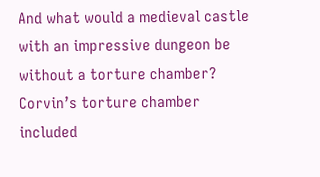And what would a medieval castle with an impressive dungeon be without a torture chamber? Corvin’s torture chamber included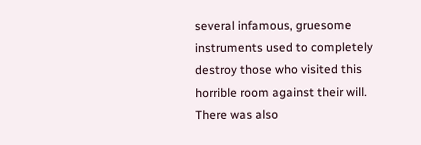several infamous, gruesome instruments used to completely destroy those who visited this horrible room against their will. There was also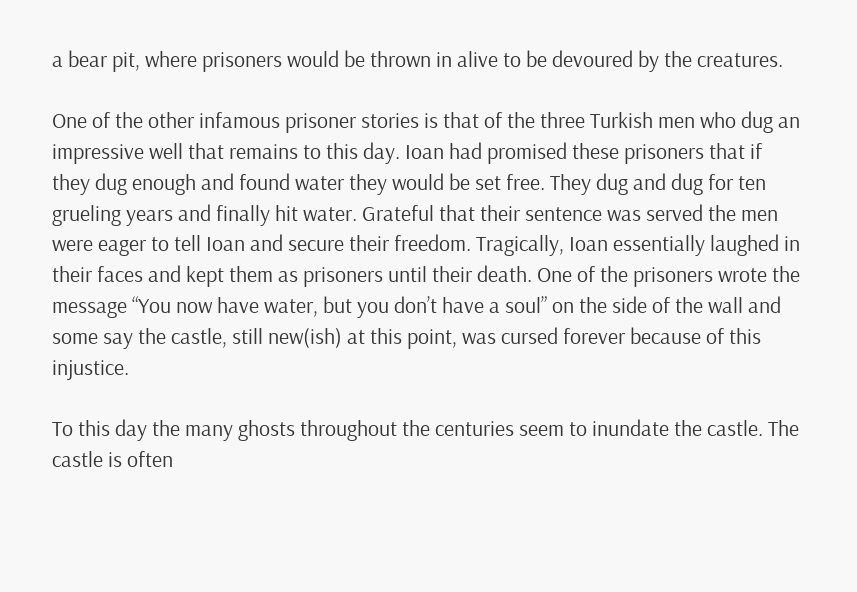a bear pit, where prisoners would be thrown in alive to be devoured by the creatures.

One of the other infamous prisoner stories is that of the three Turkish men who dug an impressive well that remains to this day. Ioan had promised these prisoners that if they dug enough and found water they would be set free. They dug and dug for ten grueling years and finally hit water. Grateful that their sentence was served the men were eager to tell Ioan and secure their freedom. Tragically, Ioan essentially laughed in their faces and kept them as prisoners until their death. One of the prisoners wrote the message “You now have water, but you don’t have a soul” on the side of the wall and some say the castle, still new(ish) at this point, was cursed forever because of this injustice.

To this day the many ghosts throughout the centuries seem to inundate the castle. The castle is often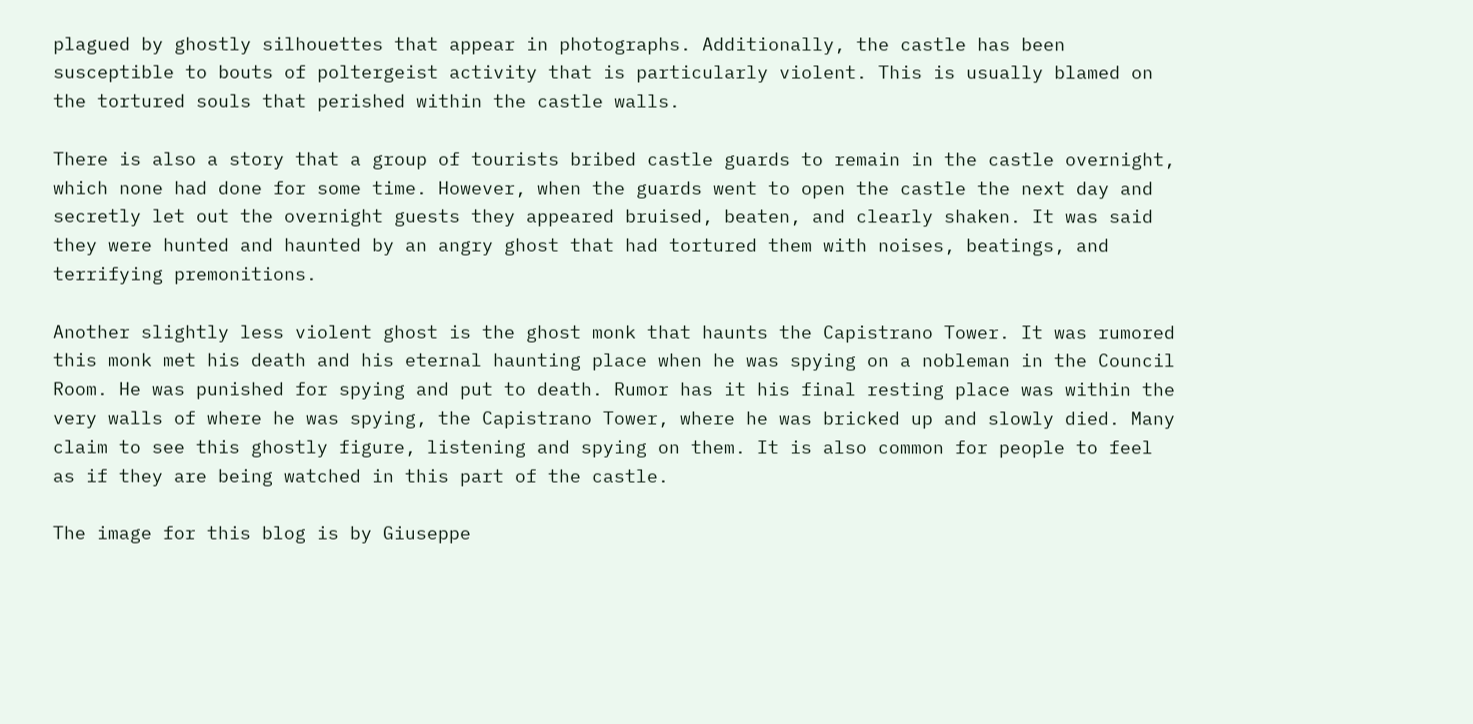plagued by ghostly silhouettes that appear in photographs. Additionally, the castle has been susceptible to bouts of poltergeist activity that is particularly violent. This is usually blamed on the tortured souls that perished within the castle walls.

There is also a story that a group of tourists bribed castle guards to remain in the castle overnight, which none had done for some time. However, when the guards went to open the castle the next day and secretly let out the overnight guests they appeared bruised, beaten, and clearly shaken. It was said they were hunted and haunted by an angry ghost that had tortured them with noises, beatings, and terrifying premonitions.

Another slightly less violent ghost is the ghost monk that haunts the Capistrano Tower. It was rumored this monk met his death and his eternal haunting place when he was spying on a nobleman in the Council Room. He was punished for spying and put to death. Rumor has it his final resting place was within the very walls of where he was spying, the Capistrano Tower, where he was bricked up and slowly died. Many claim to see this ghostly figure, listening and spying on them. It is also common for people to feel as if they are being watched in this part of the castle.

The image for this blog is by Giuseppe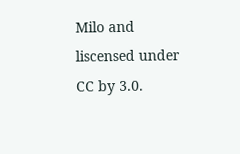Milo and liscensed under CC by 3.0.